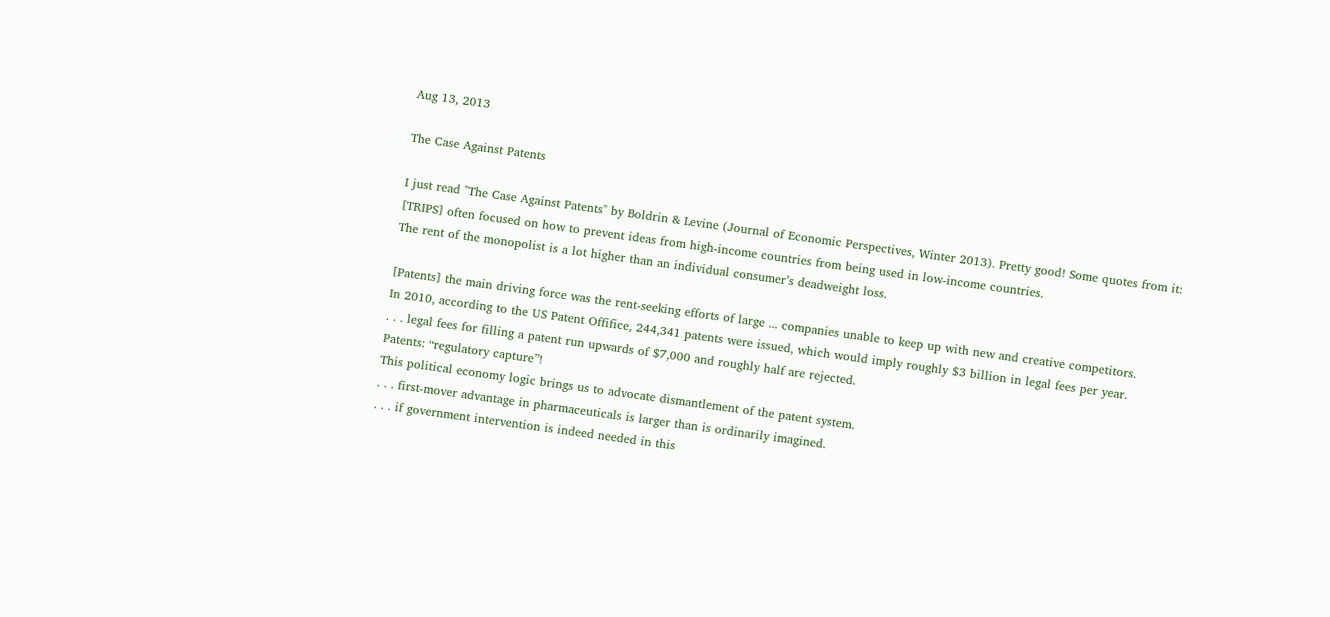Aug 13, 2013

The Case Against Patents

I just read "The Case Against Patents" by Boldrin & Levine (Journal of Economic Perspectives, Winter 2013). Pretty good! Some quotes from it:
[TRIPS] often focused on how to prevent ideas from high-income countries from being used in low-income countries.
The rent of the monopolist is a lot higher than an individual consumer’s deadweight loss.

[Patents] the main driving force was the rent-seeking efforts of large ... companies unable to keep up with new and creative competitors.
In 2010, according to the US Patent Offifice, 244,341 patents were issued, which would imply roughly $3 billion in legal fees per year.
. . . legal fees for filling a patent run upwards of $7,000 and roughly half are rejected.
Patents: “regulatory capture”!
This political economy logic brings us to advocate dismantlement of the patent system.
. . . first-mover advantage in pharmaceuticals is larger than is ordinarily imagined.
. . . if government intervention is indeed needed in this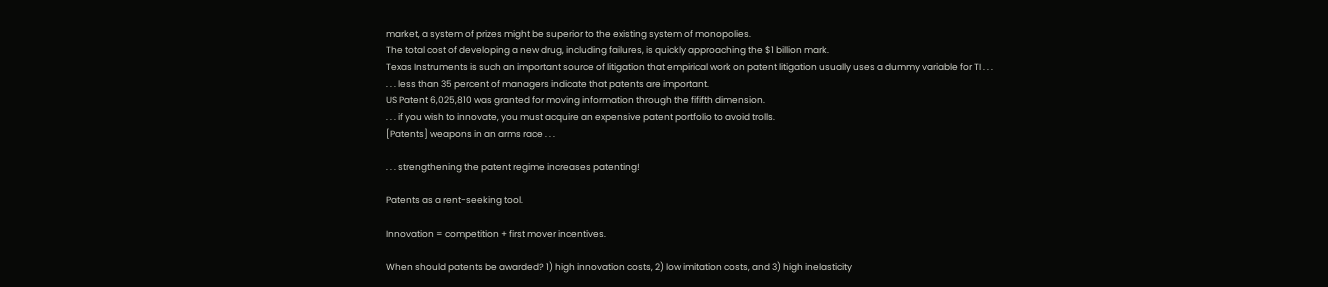market, a system of prizes might be superior to the existing system of monopolies.
The total cost of developing a new drug, including failures, is quickly approaching the $1 billion mark.
Texas Instruments is such an important source of litigation that empirical work on patent litigation usually uses a dummy variable for TI . . .
. . . less than 35 percent of managers indicate that patents are important.
US Patent 6,025,810 was granted for moving information through the fififth dimension.
. . . if you wish to innovate, you must acquire an expensive patent portfolio to avoid trolls.
[Patents] weapons in an arms race . . .

. . . strengthening the patent regime increases patenting!

Patents as a rent-seeking tool.

Innovation = competition + first mover incentives.

When should patents be awarded? 1) high innovation costs, 2) low imitation costs, and 3) high inelasticity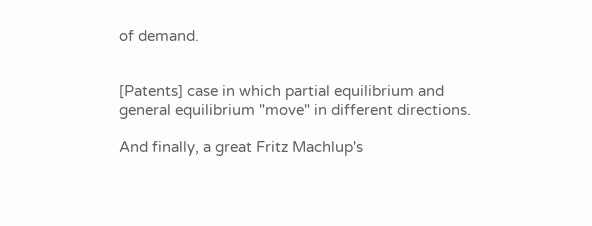of demand.


[Patents] case in which partial equilibrium and general equilibrium "move" in different directions.

And finally, a great Fritz Machlup's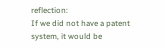reflection:
If we did not have a patent system, it would be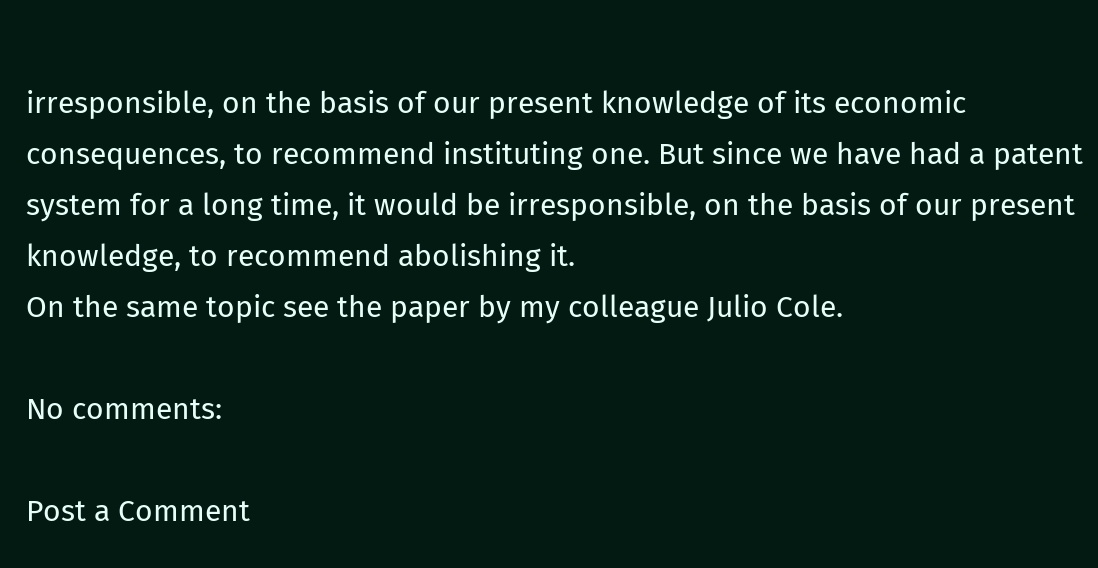irresponsible, on the basis of our present knowledge of its economic consequences, to recommend instituting one. But since we have had a patent system for a long time, it would be irresponsible, on the basis of our present knowledge, to recommend abolishing it.
On the same topic see the paper by my colleague Julio Cole.

No comments:

Post a Comment